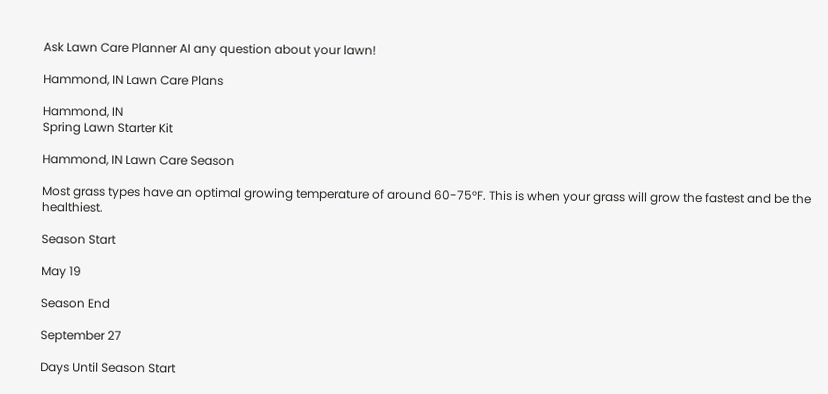Ask Lawn Care Planner AI any question about your lawn!

Hammond, IN Lawn Care Plans

Hammond, IN
Spring Lawn Starter Kit

Hammond, IN Lawn Care Season

Most grass types have an optimal growing temperature of around 60-75°F. This is when your grass will grow the fastest and be the healthiest.

Season Start

May 19

Season End

September 27

Days Until Season Start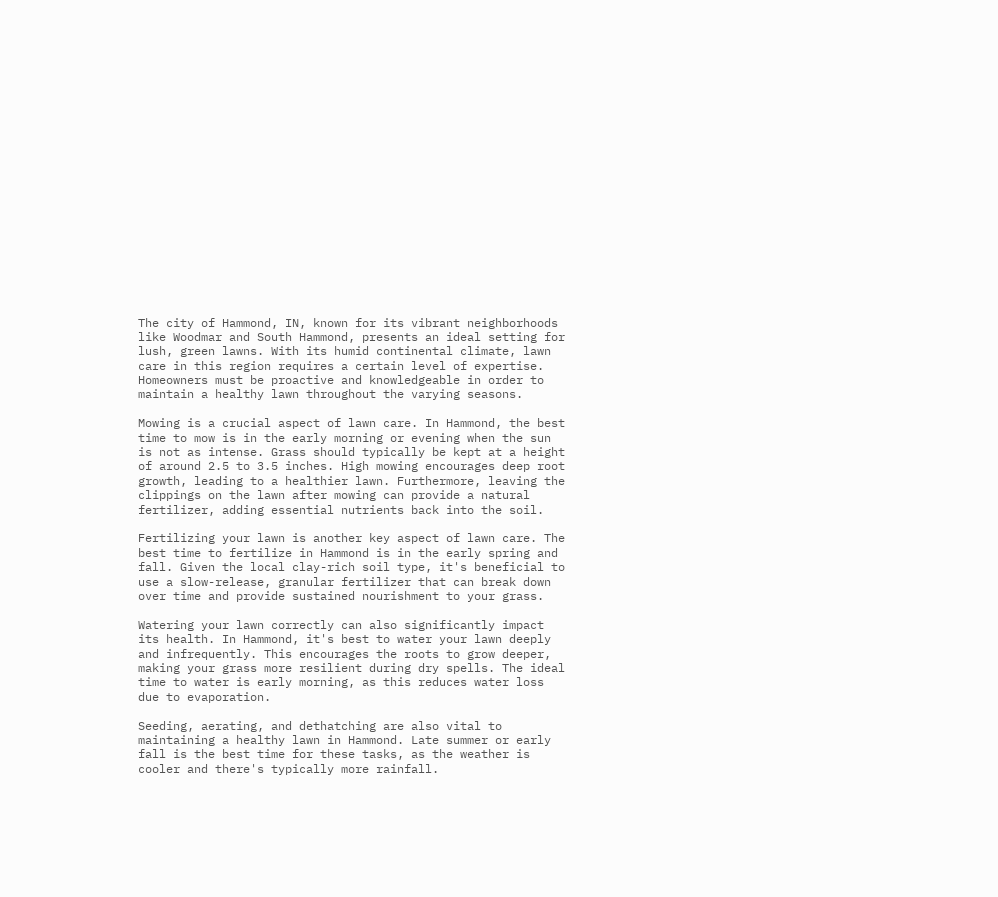The city of Hammond, IN, known for its vibrant neighborhoods like Woodmar and South Hammond, presents an ideal setting for lush, green lawns. With its humid continental climate, lawn care in this region requires a certain level of expertise. Homeowners must be proactive and knowledgeable in order to maintain a healthy lawn throughout the varying seasons.

Mowing is a crucial aspect of lawn care. In Hammond, the best time to mow is in the early morning or evening when the sun is not as intense. Grass should typically be kept at a height of around 2.5 to 3.5 inches. High mowing encourages deep root growth, leading to a healthier lawn. Furthermore, leaving the clippings on the lawn after mowing can provide a natural fertilizer, adding essential nutrients back into the soil.

Fertilizing your lawn is another key aspect of lawn care. The best time to fertilize in Hammond is in the early spring and fall. Given the local clay-rich soil type, it's beneficial to use a slow-release, granular fertilizer that can break down over time and provide sustained nourishment to your grass.

Watering your lawn correctly can also significantly impact its health. In Hammond, it's best to water your lawn deeply and infrequently. This encourages the roots to grow deeper, making your grass more resilient during dry spells. The ideal time to water is early morning, as this reduces water loss due to evaporation.

Seeding, aerating, and dethatching are also vital to maintaining a healthy lawn in Hammond. Late summer or early fall is the best time for these tasks, as the weather is cooler and there's typically more rainfall.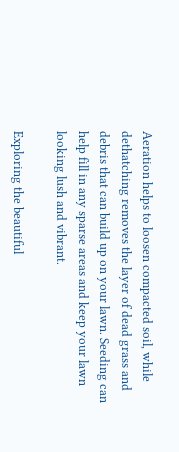Aeration helps to loosen compacted soil, while dethatching removes the layer of dead grass and debris that can build up on your lawn. Seeding can help fill in any sparse areas and keep your lawn looking lush and vibrant.

Exploring the beautiful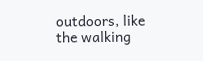outdoors, like the walking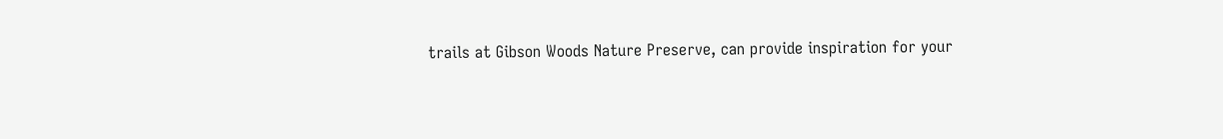trails at Gibson Woods Nature Preserve, can provide inspiration for your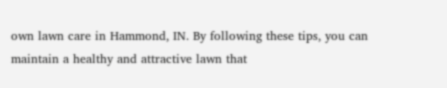own lawn care in Hammond, IN. By following these tips, you can maintain a healthy and attractive lawn that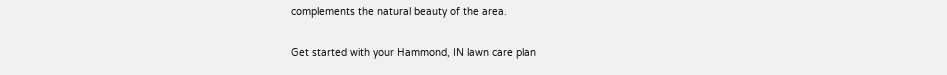complements the natural beauty of the area.

Get started with your Hammond, IN lawn care plan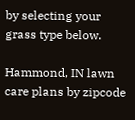by selecting your grass type below.

Hammond, IN lawn care plans by zipcode